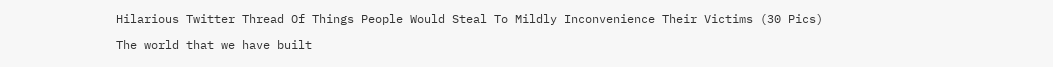Hilarious Twitter Thread Of Things People Would Steal To Mildly Inconvenience Their Victims (30 Pics)

The world that we have built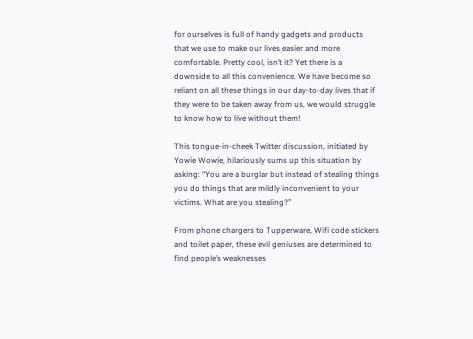for ourselves is full of handy gadgets and products that we use to make our lives easier and more comfortable. Pretty cool, isn’t it? Yet there is a downside to all this convenience. We have become so reliant on all these things in our day-to-day lives that if they were to be taken away from us, we would struggle to know how to live without them!

This tongue-in-cheek Twitter discussion, initiated by Yowie Wowie, hilariously sums up this situation by asking: “You are a burglar but instead of stealing things you do things that are mildly inconvenient to your victims. What are you stealing?”

From phone chargers to Tupperware, Wifi code stickers and toilet paper, these evil geniuses are determined to find people’s weaknesses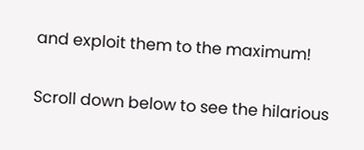and exploit them to the maximum!

Scroll down below to see the hilarious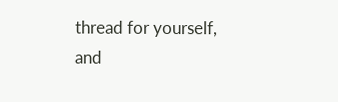thread for yourself, and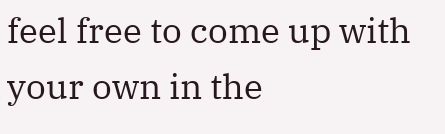feel free to come up with your own in the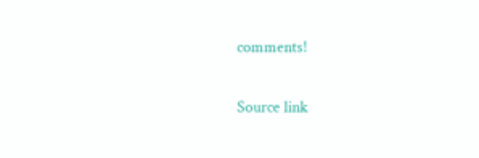comments!

Source link